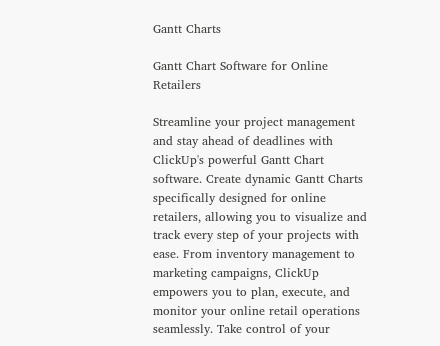Gantt Charts

Gantt Chart Software for Online Retailers

Streamline your project management and stay ahead of deadlines with ClickUp's powerful Gantt Chart software. Create dynamic Gantt Charts specifically designed for online retailers, allowing you to visualize and track every step of your projects with ease. From inventory management to marketing campaigns, ClickUp empowers you to plan, execute, and monitor your online retail operations seamlessly. Take control of your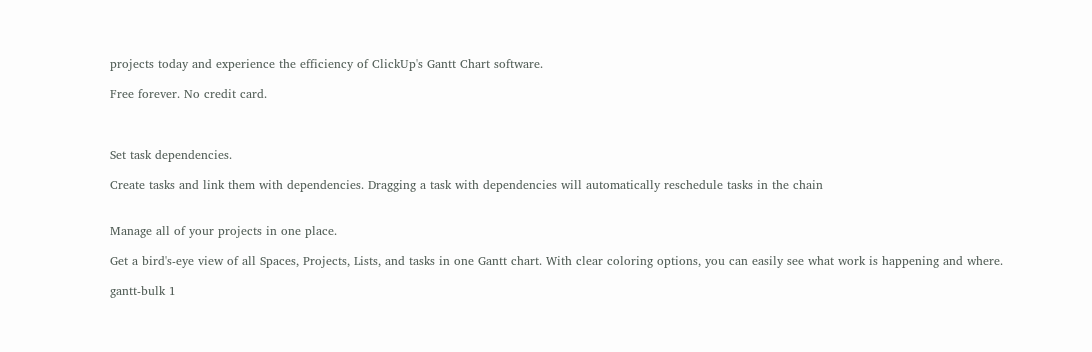projects today and experience the efficiency of ClickUp's Gantt Chart software.

Free forever. No credit card.



Set task dependencies.

Create tasks and link them with dependencies. Dragging a task with dependencies will automatically reschedule tasks in the chain


Manage all of your projects in one place.

Get a bird's-eye view of all Spaces, Projects, Lists, and tasks in one Gantt chart. With clear coloring options, you can easily see what work is happening and where.

gantt-bulk 1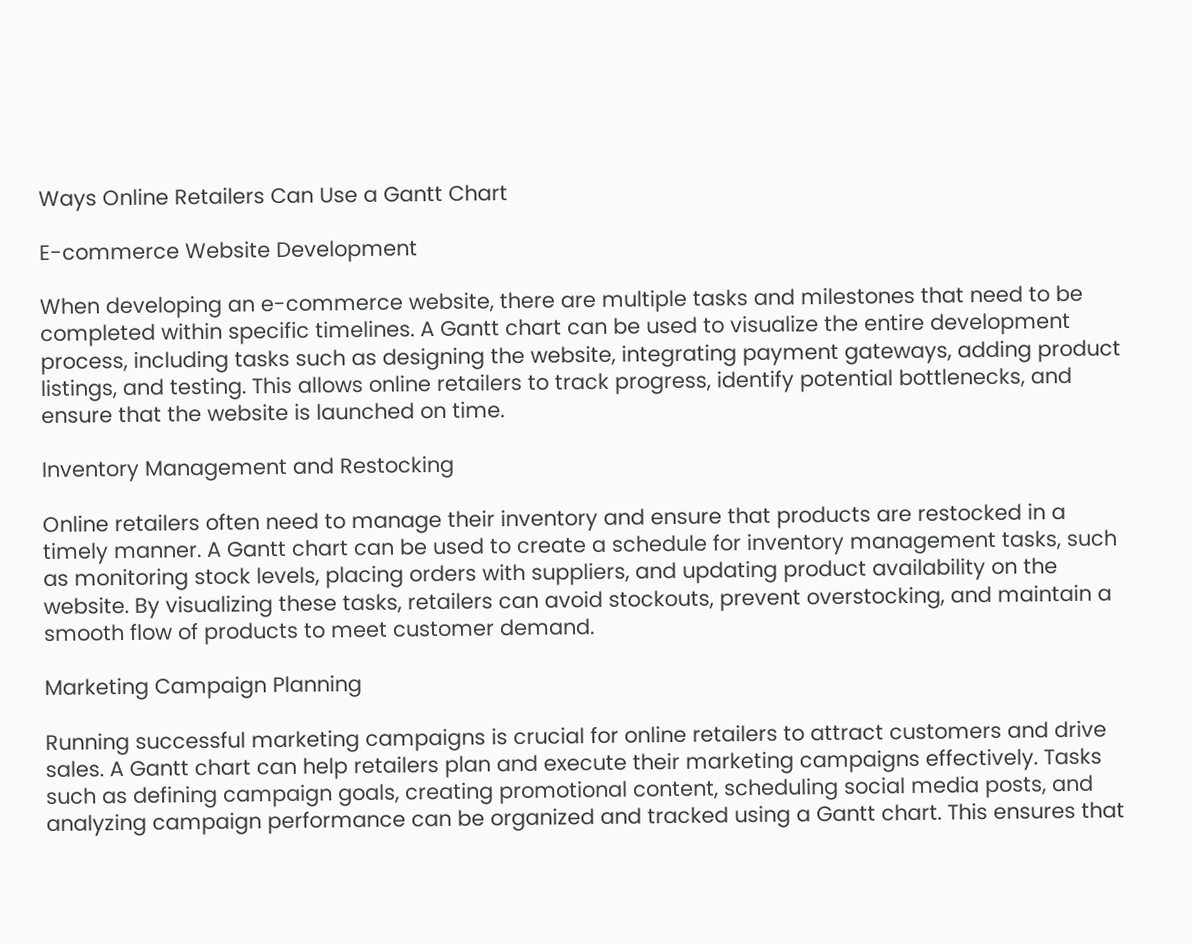Ways Online Retailers Can Use a Gantt Chart

E-commerce Website Development

When developing an e-commerce website, there are multiple tasks and milestones that need to be completed within specific timelines. A Gantt chart can be used to visualize the entire development process, including tasks such as designing the website, integrating payment gateways, adding product listings, and testing. This allows online retailers to track progress, identify potential bottlenecks, and ensure that the website is launched on time.

Inventory Management and Restocking

Online retailers often need to manage their inventory and ensure that products are restocked in a timely manner. A Gantt chart can be used to create a schedule for inventory management tasks, such as monitoring stock levels, placing orders with suppliers, and updating product availability on the website. By visualizing these tasks, retailers can avoid stockouts, prevent overstocking, and maintain a smooth flow of products to meet customer demand.

Marketing Campaign Planning

Running successful marketing campaigns is crucial for online retailers to attract customers and drive sales. A Gantt chart can help retailers plan and execute their marketing campaigns effectively. Tasks such as defining campaign goals, creating promotional content, scheduling social media posts, and analyzing campaign performance can be organized and tracked using a Gantt chart. This ensures that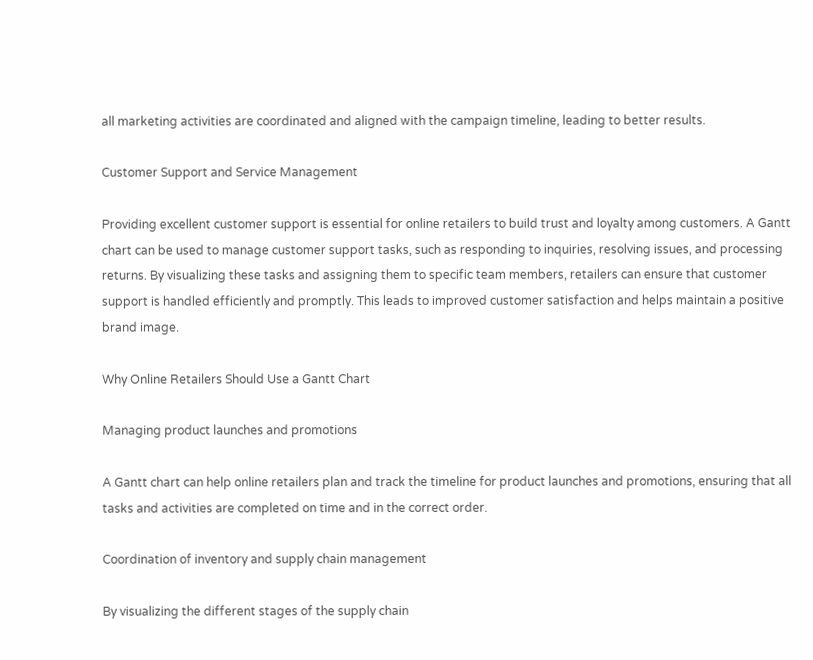all marketing activities are coordinated and aligned with the campaign timeline, leading to better results.

Customer Support and Service Management

Providing excellent customer support is essential for online retailers to build trust and loyalty among customers. A Gantt chart can be used to manage customer support tasks, such as responding to inquiries, resolving issues, and processing returns. By visualizing these tasks and assigning them to specific team members, retailers can ensure that customer support is handled efficiently and promptly. This leads to improved customer satisfaction and helps maintain a positive brand image.

Why Online Retailers Should Use a Gantt Chart

Managing product launches and promotions

A Gantt chart can help online retailers plan and track the timeline for product launches and promotions, ensuring that all tasks and activities are completed on time and in the correct order.

Coordination of inventory and supply chain management

By visualizing the different stages of the supply chain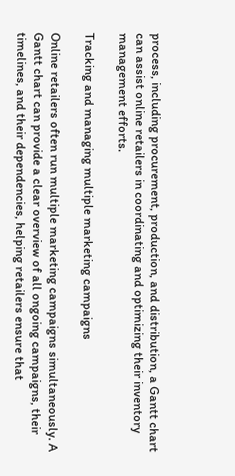process, including procurement, production, and distribution, a Gantt chart can assist online retailers in coordinating and optimizing their inventory management efforts.

Tracking and managing multiple marketing campaigns

Online retailers often run multiple marketing campaigns simultaneously. A Gantt chart can provide a clear overview of all ongoing campaigns, their timelines, and their dependencies, helping retailers ensure that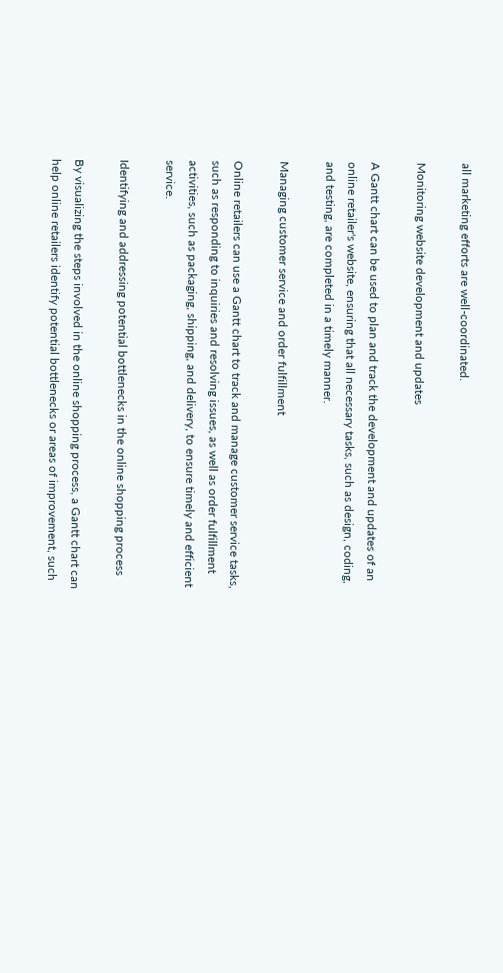all marketing efforts are well-coordinated.

Monitoring website development and updates

A Gantt chart can be used to plan and track the development and updates of an online retailer's website, ensuring that all necessary tasks, such as design, coding, and testing, are completed in a timely manner.

Managing customer service and order fulfillment

Online retailers can use a Gantt chart to track and manage customer service tasks, such as responding to inquiries and resolving issues, as well as order fulfillment activities, such as packaging, shipping, and delivery, to ensure timely and efficient service.

Identifying and addressing potential bottlenecks in the online shopping process

By visualizing the steps involved in the online shopping process, a Gantt chart can help online retailers identify potential bottlenecks or areas of improvement, such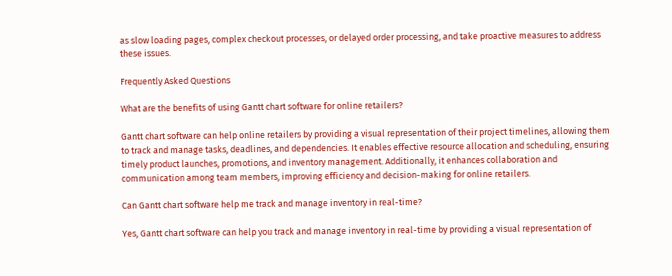as slow loading pages, complex checkout processes, or delayed order processing, and take proactive measures to address these issues.

Frequently Asked Questions

What are the benefits of using Gantt chart software for online retailers?

Gantt chart software can help online retailers by providing a visual representation of their project timelines, allowing them to track and manage tasks, deadlines, and dependencies. It enables effective resource allocation and scheduling, ensuring timely product launches, promotions, and inventory management. Additionally, it enhances collaboration and communication among team members, improving efficiency and decision-making for online retailers.

Can Gantt chart software help me track and manage inventory in real-time?

Yes, Gantt chart software can help you track and manage inventory in real-time by providing a visual representation of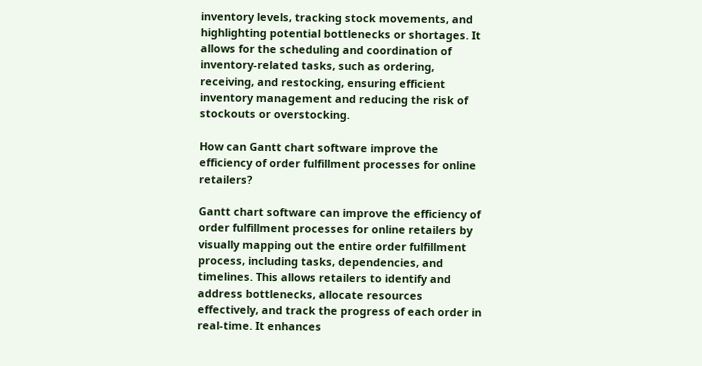inventory levels, tracking stock movements, and highlighting potential bottlenecks or shortages. It allows for the scheduling and coordination of inventory-related tasks, such as ordering, receiving, and restocking, ensuring efficient inventory management and reducing the risk of stockouts or overstocking.

How can Gantt chart software improve the efficiency of order fulfillment processes for online retailers?

Gantt chart software can improve the efficiency of order fulfillment processes for online retailers by visually mapping out the entire order fulfillment process, including tasks, dependencies, and timelines. This allows retailers to identify and address bottlenecks, allocate resources effectively, and track the progress of each order in real-time. It enhances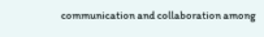communication and collaboration among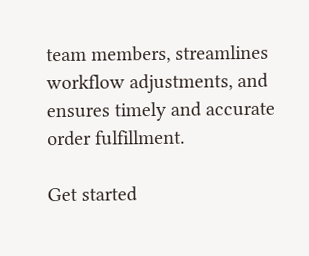team members, streamlines workflow adjustments, and ensures timely and accurate order fulfillment.

Get started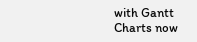with Gantt Charts now